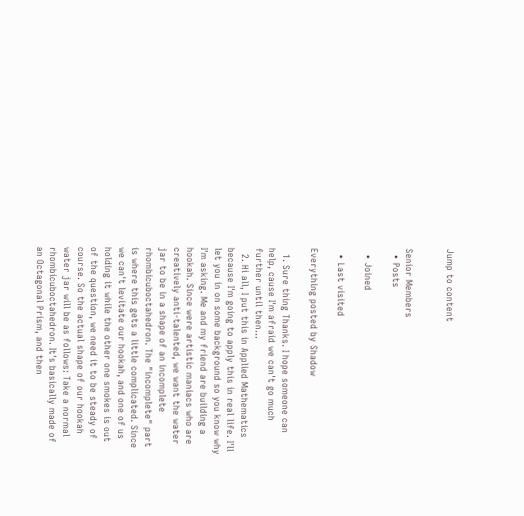Jump to content


Senior Members
  • Posts

  • Joined

  • Last visited

Everything posted by Shadow

  1. Sure thing Thanks. I hope someone can help, cause I'm afraid we can't go much further until then...
  2. Hi all, I put this in Applied Mathematics because I'm going to apply this in real life. I'll let you in on some background so you know why I'm asking. Me and my friend are building a hookah. Since were artistic maniacs who are creatively anti-talented, we want the water jar to be in a shape of an incomplete rhombicuboctahedron. The "incomplete" part is where this gets a little complicated. Since we can't levitate our hookah, and one of us holding it while the other one smokes is out of the question, we need it to be steady of course. So the actual shape of our hookah water jar will be as follows: Take a normal rhombicuboctahedron. It's basically made of an Octagonal Prism, and then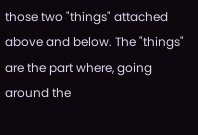those two "things" attached above and below. The "things" are the part where, going around the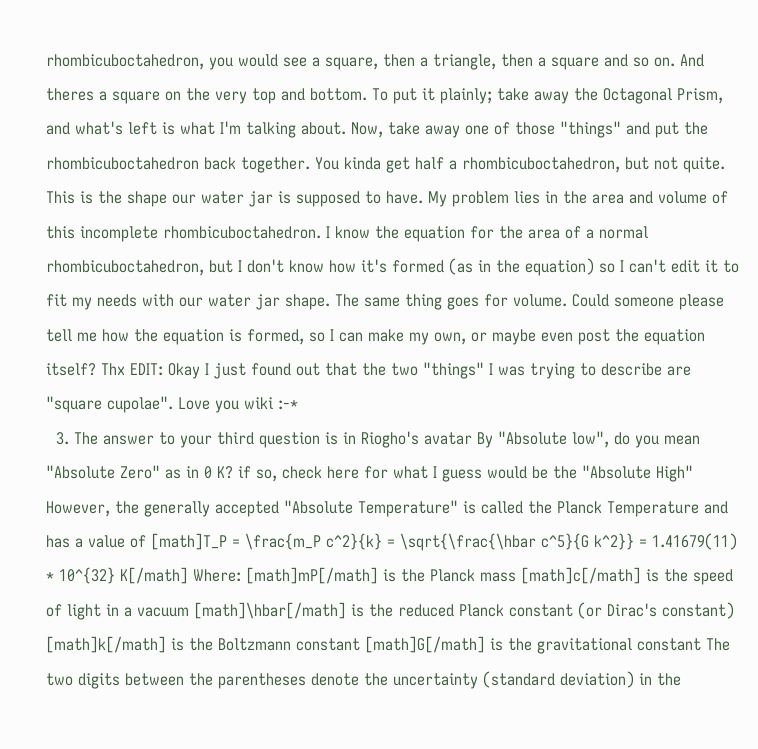rhombicuboctahedron, you would see a square, then a triangle, then a square and so on. And theres a square on the very top and bottom. To put it plainly; take away the Octagonal Prism, and what's left is what I'm talking about. Now, take away one of those "things" and put the rhombicuboctahedron back together. You kinda get half a rhombicuboctahedron, but not quite. This is the shape our water jar is supposed to have. My problem lies in the area and volume of this incomplete rhombicuboctahedron. I know the equation for the area of a normal rhombicuboctahedron, but I don't know how it's formed (as in the equation) so I can't edit it to fit my needs with our water jar shape. The same thing goes for volume. Could someone please tell me how the equation is formed, so I can make my own, or maybe even post the equation itself? Thx EDIT: Okay I just found out that the two "things" I was trying to describe are "square cupolae". Love you wiki :-*
  3. The answer to your third question is in Riogho's avatar By "Absolute low", do you mean "Absolute Zero" as in 0 K? if so, check here for what I guess would be the "Absolute High" However, the generally accepted "Absolute Temperature" is called the Planck Temperature and has a value of [math]T_P = \frac{m_P c^2}{k} = \sqrt{\frac{\hbar c^5}{G k^2}} = 1.41679(11) * 10^{32} K[/math] Where: [math]mP[/math] is the Planck mass [math]c[/math] is the speed of light in a vacuum [math]\hbar[/math] is the reduced Planck constant (or Dirac's constant) [math]k[/math] is the Boltzmann constant [math]G[/math] is the gravitational constant The two digits between the parentheses denote the uncertainty (standard deviation) in the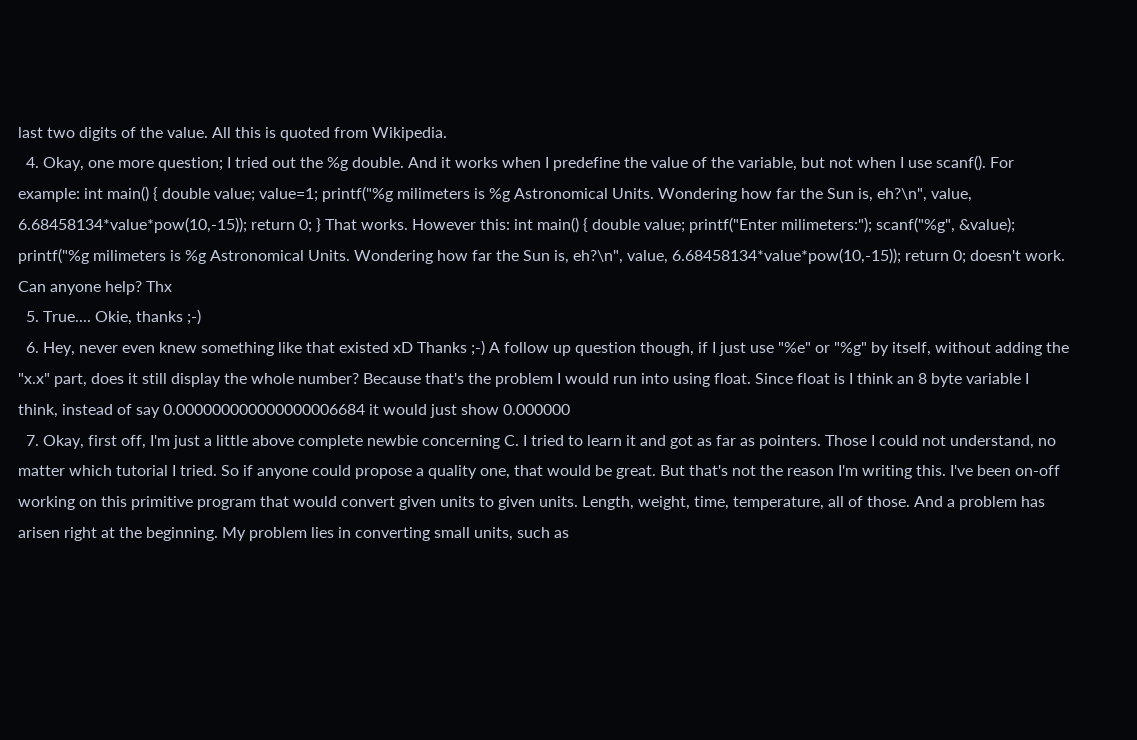last two digits of the value. All this is quoted from Wikipedia.
  4. Okay, one more question; I tried out the %g double. And it works when I predefine the value of the variable, but not when I use scanf(). For example: int main() { double value; value=1; printf("%g milimeters is %g Astronomical Units. Wondering how far the Sun is, eh?\n", value, 6.68458134*value*pow(10,-15)); return 0; } That works. However this: int main() { double value; printf("Enter milimeters:"); scanf("%g", &value); printf("%g milimeters is %g Astronomical Units. Wondering how far the Sun is, eh?\n", value, 6.68458134*value*pow(10,-15)); return 0; doesn't work. Can anyone help? Thx
  5. True.... Okie, thanks ;-)
  6. Hey, never even knew something like that existed xD Thanks ;-) A follow up question though, if I just use "%e" or "%g" by itself, without adding the "x.x" part, does it still display the whole number? Because that's the problem I would run into using float. Since float is I think an 8 byte variable I think, instead of say 0.000000000000000006684 it would just show 0.000000
  7. Okay, first off, I'm just a little above complete newbie concerning C. I tried to learn it and got as far as pointers. Those I could not understand, no matter which tutorial I tried. So if anyone could propose a quality one, that would be great. But that's not the reason I'm writing this. I've been on-off working on this primitive program that would convert given units to given units. Length, weight, time, temperature, all of those. And a problem has arisen right at the beginning. My problem lies in converting small units, such as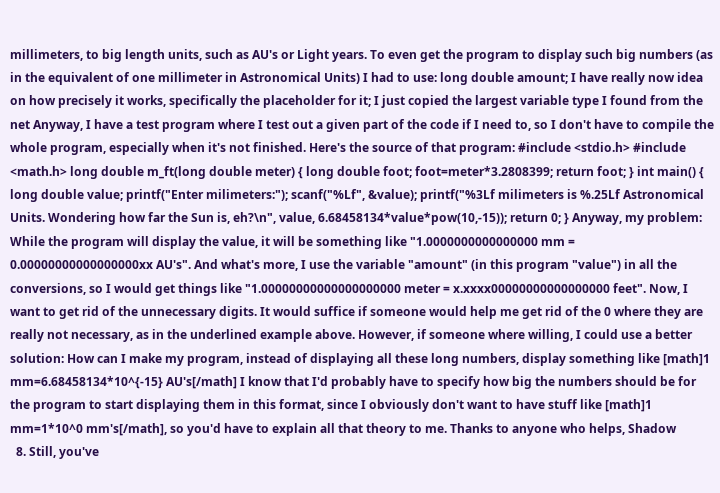millimeters, to big length units, such as AU's or Light years. To even get the program to display such big numbers (as in the equivalent of one millimeter in Astronomical Units) I had to use: long double amount; I have really now idea on how precisely it works, specifically the placeholder for it; I just copied the largest variable type I found from the net Anyway, I have a test program where I test out a given part of the code if I need to, so I don't have to compile the whole program, especially when it's not finished. Here's the source of that program: #include <stdio.h> #include <math.h> long double m_ft(long double meter) { long double foot; foot=meter*3.2808399; return foot; } int main() { long double value; printf("Enter milimeters:"); scanf("%Lf", &value); printf("%3Lf milimeters is %.25Lf Astronomical Units. Wondering how far the Sun is, eh?\n", value, 6.68458134*value*pow(10,-15)); return 0; } Anyway, my problem: While the program will display the value, it will be something like "1.0000000000000000 mm = 0.00000000000000000xx AU's". And what's more, I use the variable "amount" (in this program "value") in all the conversions, so I would get things like "1.00000000000000000000 meter = x.xxxx00000000000000000 feet". Now, I want to get rid of the unnecessary digits. It would suffice if someone would help me get rid of the 0 where they are really not necessary, as in the underlined example above. However, if someone where willing, I could use a better solution: How can I make my program, instead of displaying all these long numbers, display something like [math]1 mm=6.68458134*10^{-15} AU's[/math] I know that I'd probably have to specify how big the numbers should be for the program to start displaying them in this format, since I obviously don't want to have stuff like [math]1 mm=1*10^0 mm's[/math], so you'd have to explain all that theory to me. Thanks to anyone who helps, Shadow
  8. Still, you've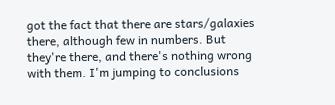got the fact that there are stars/galaxies there, although few in numbers. But they're there, and there's nothing wrong with them. I'm jumping to conclusions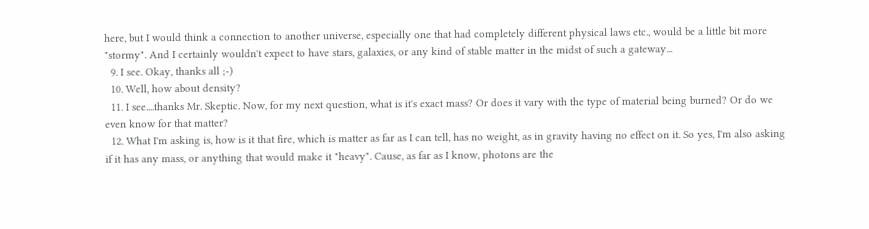here, but I would think a connection to another universe, especially one that had completely different physical laws etc., would be a little bit more "stormy". And I certainly wouldn't expect to have stars, galaxies, or any kind of stable matter in the midst of such a gateway...
  9. I see. Okay, thanks all ;-)
  10. Well, how about density?
  11. I see....thanks Mr. Skeptic. Now, for my next question, what is it's exact mass? Or does it vary with the type of material being burned? Or do we even know for that matter?
  12. What I'm asking is, how is it that fire, which is matter as far as I can tell, has no weight, as in gravity having no effect on it. So yes, I'm also asking if it has any mass, or anything that would make it "heavy". Cause, as far as I know, photons are the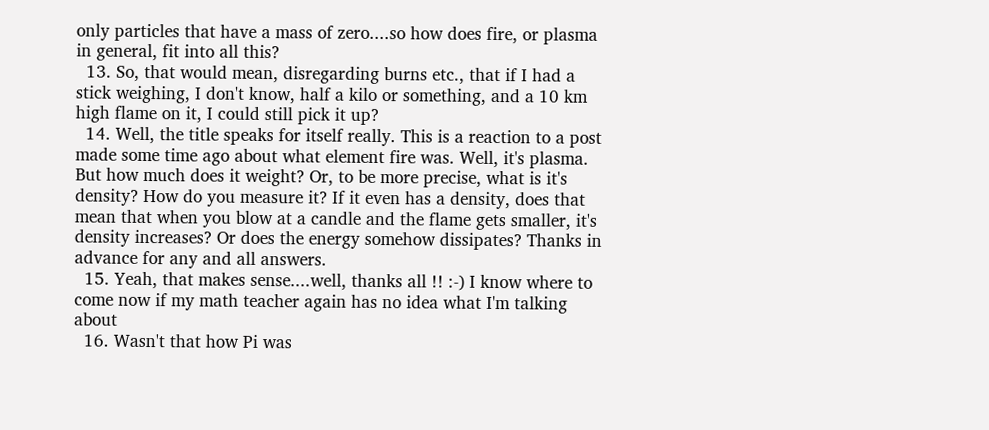only particles that have a mass of zero....so how does fire, or plasma in general, fit into all this?
  13. So, that would mean, disregarding burns etc., that if I had a stick weighing, I don't know, half a kilo or something, and a 10 km high flame on it, I could still pick it up?
  14. Well, the title speaks for itself really. This is a reaction to a post made some time ago about what element fire was. Well, it's plasma. But how much does it weight? Or, to be more precise, what is it's density? How do you measure it? If it even has a density, does that mean that when you blow at a candle and the flame gets smaller, it's density increases? Or does the energy somehow dissipates? Thanks in advance for any and all answers.
  15. Yeah, that makes sense....well, thanks all !! :-) I know where to come now if my math teacher again has no idea what I'm talking about
  16. Wasn't that how Pi was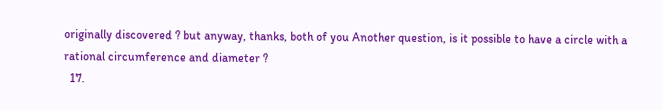originally discovered ? but anyway, thanks, both of you Another question, is it possible to have a circle with a rational circumference and diameter ?
  17.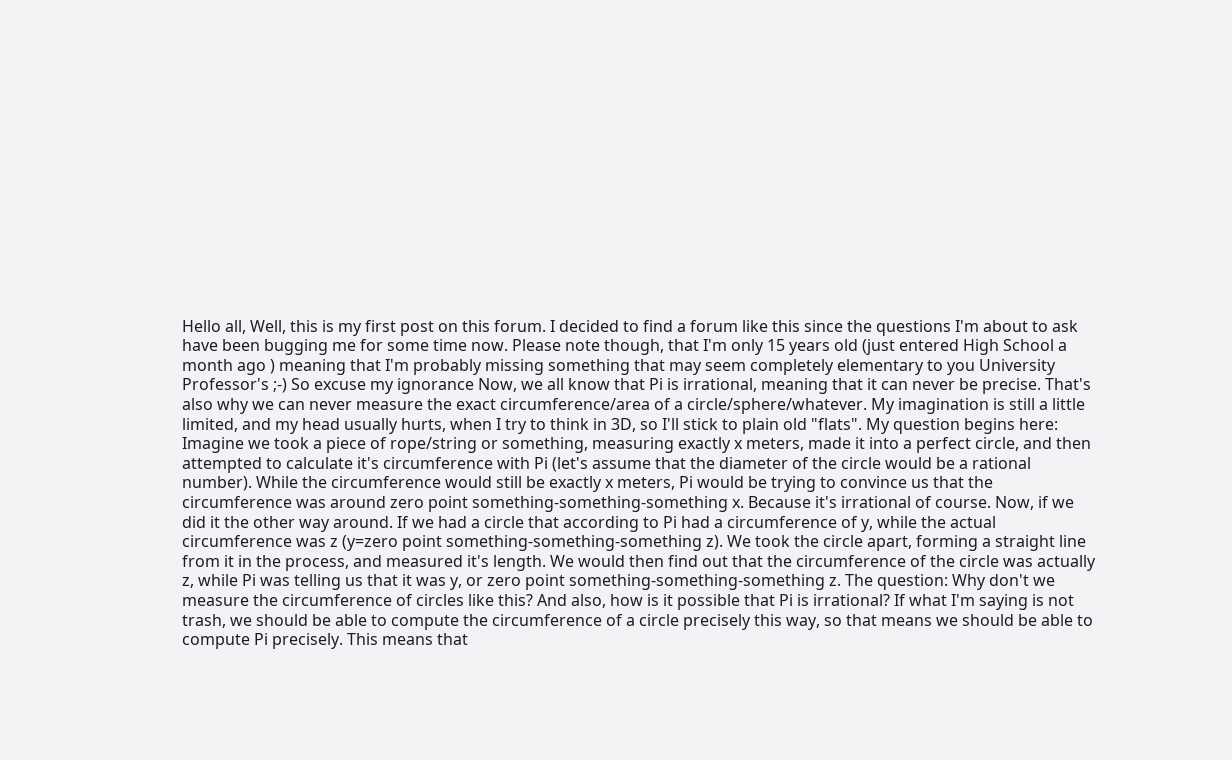Hello all, Well, this is my first post on this forum. I decided to find a forum like this since the questions I'm about to ask have been bugging me for some time now. Please note though, that I'm only 15 years old (just entered High School a month ago ) meaning that I'm probably missing something that may seem completely elementary to you University Professor's ;-) So excuse my ignorance Now, we all know that Pi is irrational, meaning that it can never be precise. That's also why we can never measure the exact circumference/area of a circle/sphere/whatever. My imagination is still a little limited, and my head usually hurts, when I try to think in 3D, so I'll stick to plain old "flats". My question begins here: Imagine we took a piece of rope/string or something, measuring exactly x meters, made it into a perfect circle, and then attempted to calculate it's circumference with Pi (let's assume that the diameter of the circle would be a rational number). While the circumference would still be exactly x meters, Pi would be trying to convince us that the circumference was around zero point something-something-something x. Because it's irrational of course. Now, if we did it the other way around. If we had a circle that according to Pi had a circumference of y, while the actual circumference was z (y=zero point something-something-something z). We took the circle apart, forming a straight line from it in the process, and measured it's length. We would then find out that the circumference of the circle was actually z, while Pi was telling us that it was y, or zero point something-something-something z. The question: Why don't we measure the circumference of circles like this? And also, how is it possible that Pi is irrational? If what I'm saying is not trash, we should be able to compute the circumference of a circle precisely this way, so that means we should be able to compute Pi precisely. This means that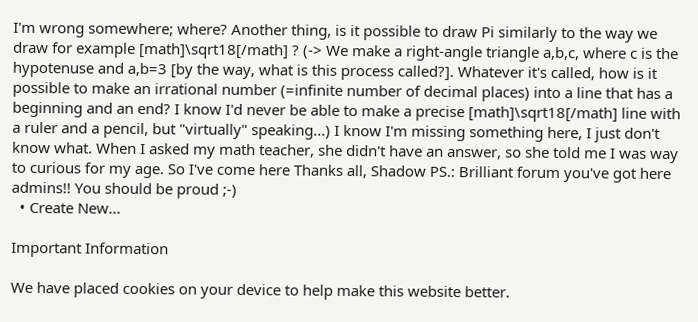I'm wrong somewhere; where? Another thing, is it possible to draw Pi similarly to the way we draw for example [math]\sqrt18[/math] ? (-> We make a right-angle triangle a,b,c, where c is the hypotenuse and a,b=3 [by the way, what is this process called?]. Whatever it's called, how is it possible to make an irrational number (=infinite number of decimal places) into a line that has a beginning and an end? I know I'd never be able to make a precise [math]\sqrt18[/math] line with a ruler and a pencil, but "virtually" speaking...) I know I'm missing something here, I just don't know what. When I asked my math teacher, she didn't have an answer, so she told me I was way to curious for my age. So I've come here Thanks all, Shadow PS.: Brilliant forum you've got here admins!! You should be proud ;-)
  • Create New...

Important Information

We have placed cookies on your device to help make this website better.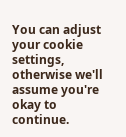You can adjust your cookie settings, otherwise we'll assume you're okay to continue.